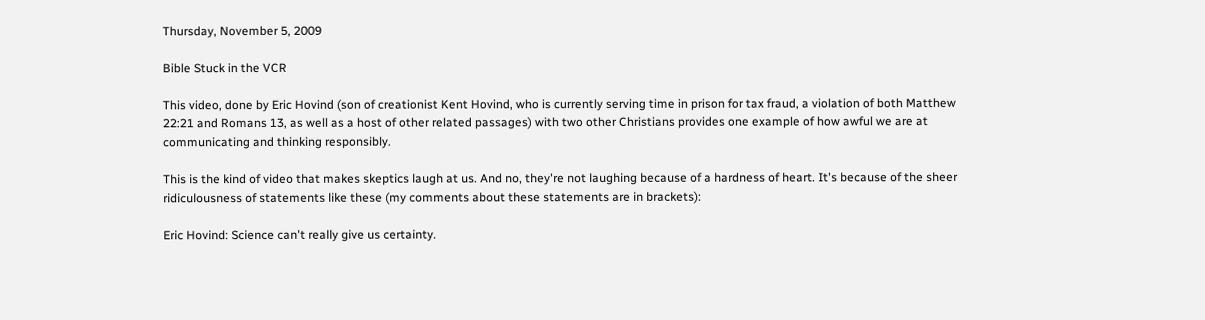Thursday, November 5, 2009

Bible Stuck in the VCR

This video, done by Eric Hovind (son of creationist Kent Hovind, who is currently serving time in prison for tax fraud, a violation of both Matthew 22:21 and Romans 13, as well as a host of other related passages) with two other Christians provides one example of how awful we are at communicating and thinking responsibly.

This is the kind of video that makes skeptics laugh at us. And no, they're not laughing because of a hardness of heart. It's because of the sheer ridiculousness of statements like these (my comments about these statements are in brackets):

Eric Hovind: Science can't really give us certainty.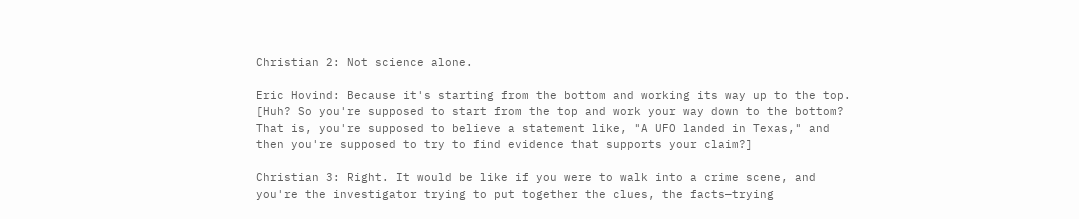Christian 2: Not science alone.

Eric Hovind: Because it's starting from the bottom and working its way up to the top. [Huh? So you're supposed to start from the top and work your way down to the bottom? That is, you're supposed to believe a statement like, "A UFO landed in Texas," and then you're supposed to try to find evidence that supports your claim?]

Christian 3: Right. It would be like if you were to walk into a crime scene, and you're the investigator trying to put together the clues, the facts—trying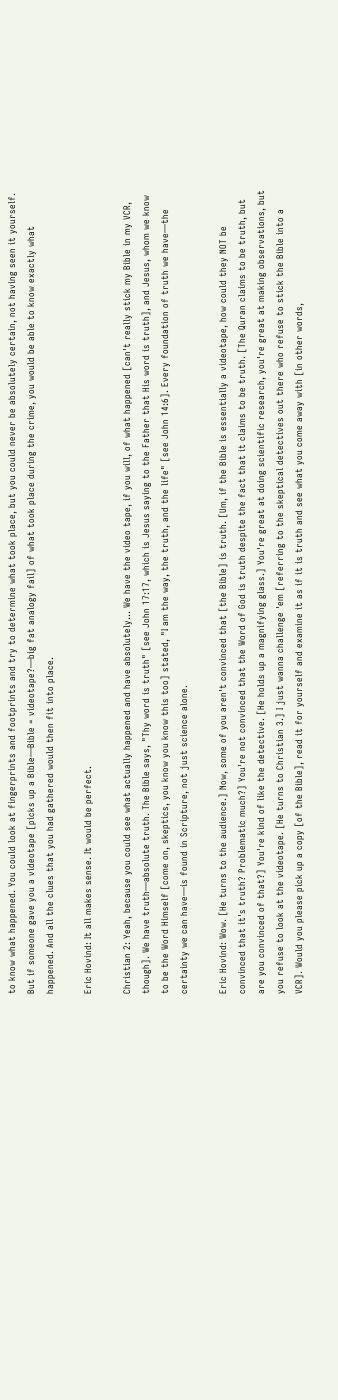to know what happened. You could look at fingerprints and footprints and try to determine what took place, but you could never be absolutely certain, not having seen it yourself. But if someone gave you a videotape [picks up a Bible—Bible = videotape?—big fat analogy fail] of what took place during the crime, you would be able to know exactly what happened. And all the clues that you had gathered would then fit into place.

Eric Hovind: It all makes sense. It would be perfect.

Christian 2: Yeah, because you could see what actually happened and have absolutely… We have the video tape, if you will, of what happened [can't really stick my Bible in my VCR, though]. We have truth—absolute truth. The Bible says, "Thy word is truth" [see John 17:17, which is Jesus saying to the Father that His word is truth], and Jesus, whom we know to be the Word Himself [come on, skeptics, you know you know this too] stated, "I am the way, the truth, and the life" [see John 14:6]. Every foundation of truth we have—the certainty we can have—is found in Scripture, not just science alone.

Eric Hovind: Wow. [He turns to the audience.] Now, some of you aren't convinced that [the Bible] is truth. [Um, if the Bible is essentially a videotape, how could they NOT be convinced that it's truth? Problematic much?] You're not convinced that the Word of God is truth despite the fact that it claims to be truth. [The Quran claims to be truth, but are you convinced of that?] You're kind of like the detective. [He holds up a magnifying glass.] You're great at doing scientific research, you're great at making observations, but you refuse to look at the videotape. [He turns to Christian 3.] I just wanna challenge 'em [referring to the skeptical detectives out there who refuse to stick the Bible into a VCR]. Would you please pick up a copy [of the Bible], read it for yourself and examine it as if it is truth and see what you come away with [in other words,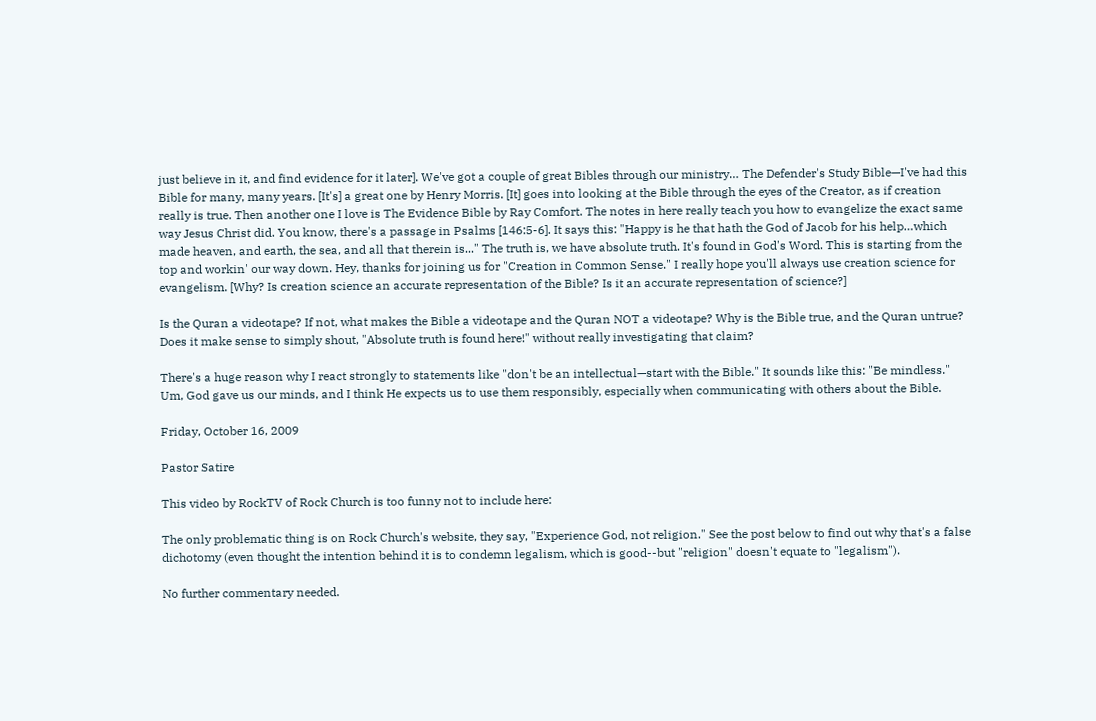just believe in it, and find evidence for it later]. We've got a couple of great Bibles through our ministry… The Defender's Study Bible—I've had this Bible for many, many years. [It's] a great one by Henry Morris. [It] goes into looking at the Bible through the eyes of the Creator, as if creation really is true. Then another one I love is The Evidence Bible by Ray Comfort. The notes in here really teach you how to evangelize the exact same way Jesus Christ did. You know, there's a passage in Psalms [146:5-6]. It says this: "Happy is he that hath the God of Jacob for his help…which made heaven, and earth, the sea, and all that therein is..." The truth is, we have absolute truth. It's found in God's Word. This is starting from the top and workin' our way down. Hey, thanks for joining us for "Creation in Common Sense." I really hope you'll always use creation science for evangelism. [Why? Is creation science an accurate representation of the Bible? Is it an accurate representation of science?]

Is the Quran a videotape? If not, what makes the Bible a videotape and the Quran NOT a videotape? Why is the Bible true, and the Quran untrue? Does it make sense to simply shout, "Absolute truth is found here!" without really investigating that claim?

There's a huge reason why I react strongly to statements like "don't be an intellectual—start with the Bible." It sounds like this: "Be mindless." Um, God gave us our minds, and I think He expects us to use them responsibly, especially when communicating with others about the Bible.

Friday, October 16, 2009

Pastor Satire

This video by RockTV of Rock Church is too funny not to include here:

The only problematic thing is on Rock Church's website, they say, "Experience God, not religion." See the post below to find out why that's a false dichotomy (even thought the intention behind it is to condemn legalism, which is good--but "religion" doesn't equate to "legalism").

No further commentary needed.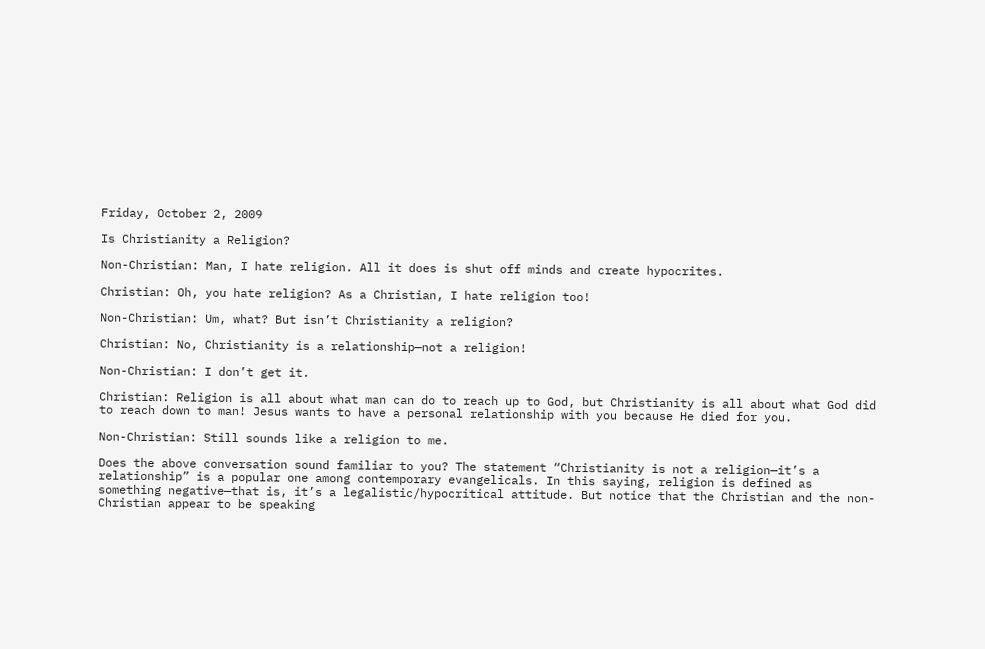Friday, October 2, 2009

Is Christianity a Religion?

Non-Christian: Man, I hate religion. All it does is shut off minds and create hypocrites.

Christian: Oh, you hate religion? As a Christian, I hate religion too!

Non-Christian: Um, what? But isn’t Christianity a religion?

Christian: No, Christianity is a relationship—not a religion!

Non-Christian: I don’t get it.

Christian: Religion is all about what man can do to reach up to God, but Christianity is all about what God did to reach down to man! Jesus wants to have a personal relationship with you because He died for you.

Non-Christian: Still sounds like a religion to me.

Does the above conversation sound familiar to you? The statement “Christianity is not a religion—it’s a relationship” is a popular one among contemporary evangelicals. In this saying, religion is defined as something negative—that is, it’s a legalistic/hypocritical attitude. But notice that the Christian and the non-Christian appear to be speaking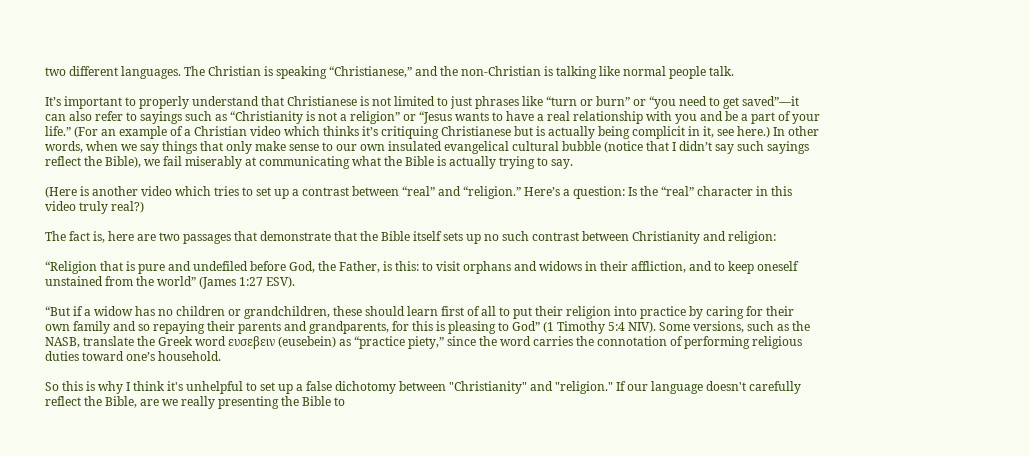two different languages. The Christian is speaking “Christianese,” and the non-Christian is talking like normal people talk.

It’s important to properly understand that Christianese is not limited to just phrases like “turn or burn” or “you need to get saved”—it can also refer to sayings such as “Christianity is not a religion” or “Jesus wants to have a real relationship with you and be a part of your life.” (For an example of a Christian video which thinks it’s critiquing Christianese but is actually being complicit in it, see here.) In other words, when we say things that only make sense to our own insulated evangelical cultural bubble (notice that I didn’t say such sayings reflect the Bible), we fail miserably at communicating what the Bible is actually trying to say.

(Here is another video which tries to set up a contrast between “real” and “religion.” Here’s a question: Is the “real” character in this video truly real?)

The fact is, here are two passages that demonstrate that the Bible itself sets up no such contrast between Christianity and religion:

“Religion that is pure and undefiled before God, the Father, is this: to visit orphans and widows in their affliction, and to keep oneself unstained from the world” (James 1:27 ESV).

“But if a widow has no children or grandchildren, these should learn first of all to put their religion into practice by caring for their own family and so repaying their parents and grandparents, for this is pleasing to God” (1 Timothy 5:4 NIV). Some versions, such as the NASB, translate the Greek word ευσεβειν (eusebein) as “practice piety,” since the word carries the connotation of performing religious duties toward one’s household.

So this is why I think it's unhelpful to set up a false dichotomy between "Christianity" and "religion." If our language doesn't carefully reflect the Bible, are we really presenting the Bible to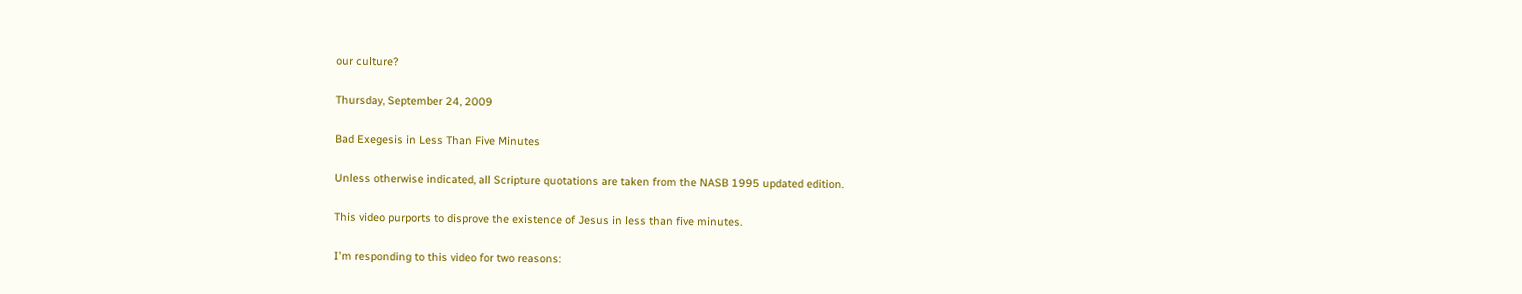our culture?

Thursday, September 24, 2009

Bad Exegesis in Less Than Five Minutes

Unless otherwise indicated, all Scripture quotations are taken from the NASB 1995 updated edition.

This video purports to disprove the existence of Jesus in less than five minutes.

I'm responding to this video for two reasons: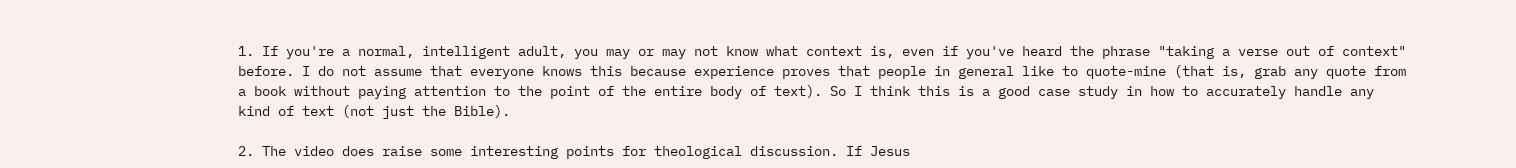1. If you're a normal, intelligent adult, you may or may not know what context is, even if you've heard the phrase "taking a verse out of context" before. I do not assume that everyone knows this because experience proves that people in general like to quote-mine (that is, grab any quote from a book without paying attention to the point of the entire body of text). So I think this is a good case study in how to accurately handle any kind of text (not just the Bible).

2. The video does raise some interesting points for theological discussion. If Jesus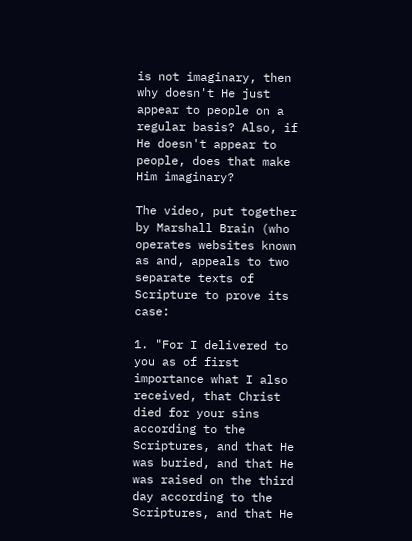is not imaginary, then why doesn't He just appear to people on a regular basis? Also, if He doesn't appear to people, does that make Him imaginary?

The video, put together by Marshall Brain (who operates websites known as and, appeals to two separate texts of Scripture to prove its case:

1. "For I delivered to you as of first importance what I also received, that Christ died for your sins according to the Scriptures, and that He was buried, and that He was raised on the third day according to the Scriptures, and that He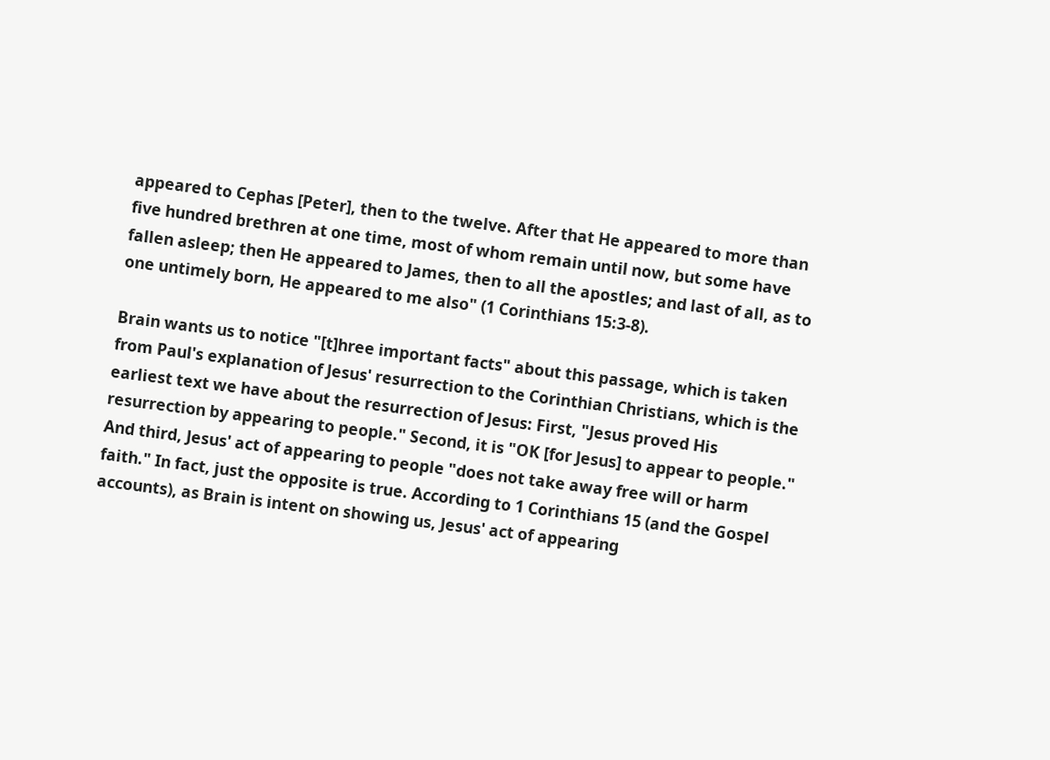appeared to Cephas [Peter], then to the twelve. After that He appeared to more than five hundred brethren at one time, most of whom remain until now, but some have fallen asleep; then He appeared to James, then to all the apostles; and last of all, as to one untimely born, He appeared to me also" (1 Corinthians 15:3-8).

Brain wants us to notice "[t]hree important facts" about this passage, which is taken from Paul's explanation of Jesus' resurrection to the Corinthian Christians, which is the earliest text we have about the resurrection of Jesus: First, "Jesus proved His resurrection by appearing to people." Second, it is "OK [for Jesus] to appear to people." And third, Jesus' act of appearing to people "does not take away free will or harm faith." In fact, just the opposite is true. According to 1 Corinthians 15 (and the Gospel accounts), as Brain is intent on showing us, Jesus' act of appearing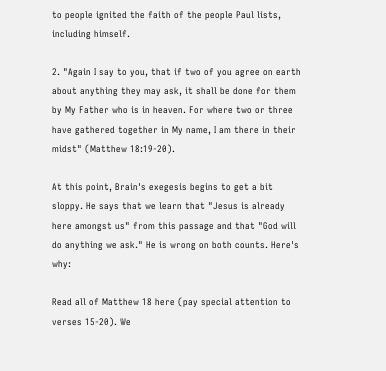to people ignited the faith of the people Paul lists, including himself.

2. "Again I say to you, that if two of you agree on earth about anything they may ask, it shall be done for them by My Father who is in heaven. For where two or three have gathered together in My name, I am there in their midst" (Matthew 18:19-20).

At this point, Brain's exegesis begins to get a bit sloppy. He says that we learn that "Jesus is already here amongst us" from this passage and that "God will do anything we ask." He is wrong on both counts. Here's why:

Read all of Matthew 18 here (pay special attention to verses 15-20). We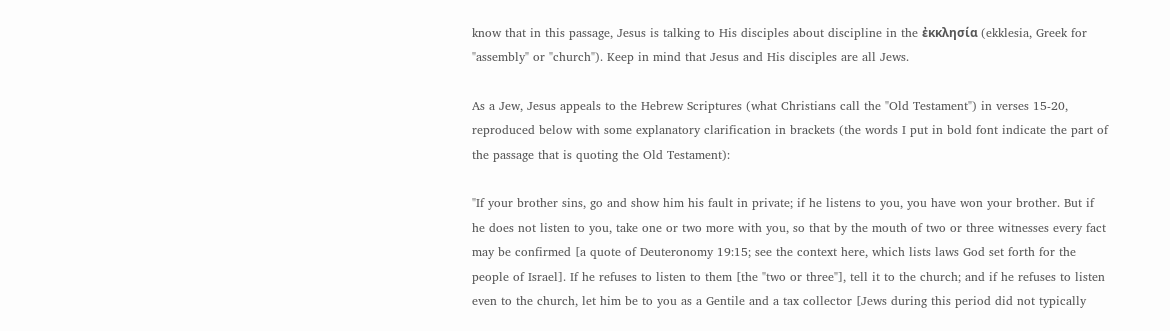know that in this passage, Jesus is talking to His disciples about discipline in the ἐκκλησία (ekklesia, Greek for "assembly" or "church"). Keep in mind that Jesus and His disciples are all Jews.

As a Jew, Jesus appeals to the Hebrew Scriptures (what Christians call the "Old Testament") in verses 15-20, reproduced below with some explanatory clarification in brackets (the words I put in bold font indicate the part of the passage that is quoting the Old Testament):

"If your brother sins, go and show him his fault in private; if he listens to you, you have won your brother. But if he does not listen to you, take one or two more with you, so that by the mouth of two or three witnesses every fact may be confirmed [a quote of Deuteronomy 19:15; see the context here, which lists laws God set forth for the people of Israel]. If he refuses to listen to them [the "two or three"], tell it to the church; and if he refuses to listen even to the church, let him be to you as a Gentile and a tax collector [Jews during this period did not typically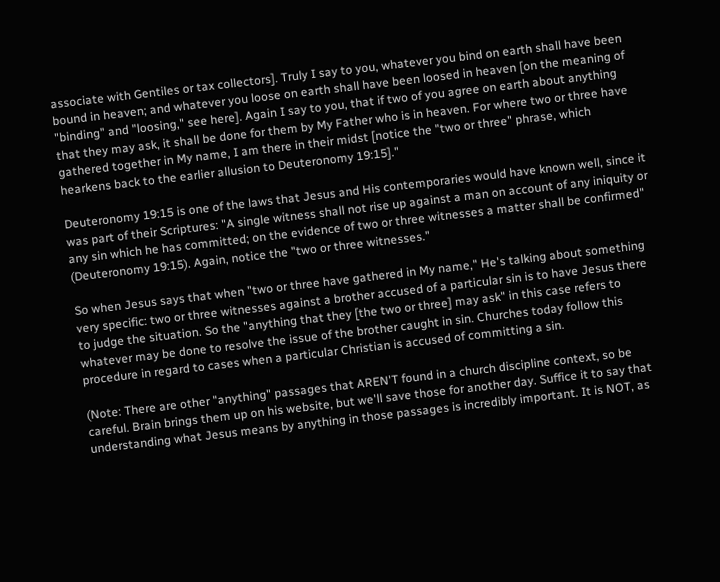associate with Gentiles or tax collectors]. Truly I say to you, whatever you bind on earth shall have been bound in heaven; and whatever you loose on earth shall have been loosed in heaven [on the meaning of "binding" and "loosing," see here]. Again I say to you, that if two of you agree on earth about anything that they may ask, it shall be done for them by My Father who is in heaven. For where two or three have gathered together in My name, I am there in their midst [notice the "two or three" phrase, which hearkens back to the earlier allusion to Deuteronomy 19:15]."

Deuteronomy 19:15 is one of the laws that Jesus and His contemporaries would have known well, since it was part of their Scriptures: "A single witness shall not rise up against a man on account of any iniquity or any sin which he has committed; on the evidence of two or three witnesses a matter shall be confirmed" (Deuteronomy 19:15). Again, notice the "two or three witnesses."

So when Jesus says that when "two or three have gathered in My name," He's talking about something very specific: two or three witnesses against a brother accused of a particular sin is to have Jesus there to judge the situation. So the "anything that they [the two or three] may ask" in this case refers to whatever may be done to resolve the issue of the brother caught in sin. Churches today follow this procedure in regard to cases when a particular Christian is accused of committing a sin.

(Note: There are other "anything" passages that AREN'T found in a church discipline context, so be careful. Brain brings them up on his website, but we'll save those for another day. Suffice it to say that understanding what Jesus means by anything in those passages is incredibly important. It is NOT, as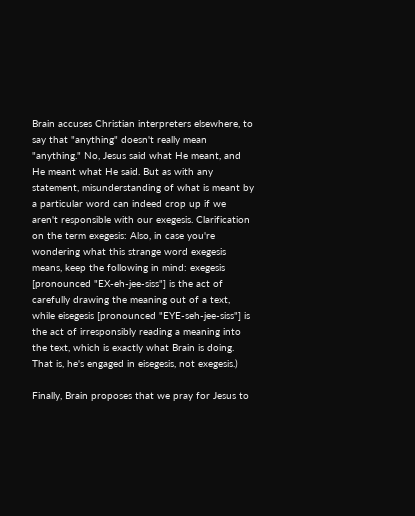Brain accuses Christian interpreters elsewhere, to say that "anything" doesn't really mean "anything." No, Jesus said what He meant, and He meant what He said. But as with any statement, misunderstanding of what is meant by a particular word can indeed crop up if we aren't responsible with our exegesis. Clarification on the term exegesis: Also, in case you're wondering what this strange word exegesis means, keep the following in mind: exegesis [pronounced "EX-eh-jee-siss"] is the act of carefully drawing the meaning out of a text, while eisegesis [pronounced "EYE-seh-jee-siss"] is the act of irresponsibly reading a meaning into the text, which is exactly what Brain is doing. That is, he's engaged in eisegesis, not exegesis.)

Finally, Brain proposes that we pray for Jesus to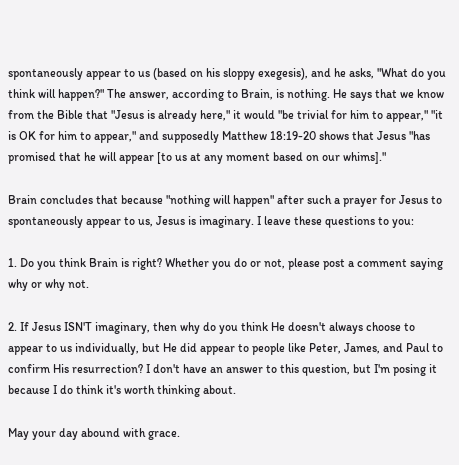spontaneously appear to us (based on his sloppy exegesis), and he asks, "What do you think will happen?" The answer, according to Brain, is nothing. He says that we know from the Bible that "Jesus is already here," it would "be trivial for him to appear," "it is OK for him to appear," and supposedly Matthew 18:19-20 shows that Jesus "has promised that he will appear [to us at any moment based on our whims]."

Brain concludes that because "nothing will happen" after such a prayer for Jesus to spontaneously appear to us, Jesus is imaginary. I leave these questions to you:

1. Do you think Brain is right? Whether you do or not, please post a comment saying why or why not.

2. If Jesus ISN'T imaginary, then why do you think He doesn't always choose to appear to us individually, but He did appear to people like Peter, James, and Paul to confirm His resurrection? I don't have an answer to this question, but I'm posing it because I do think it's worth thinking about.

May your day abound with grace.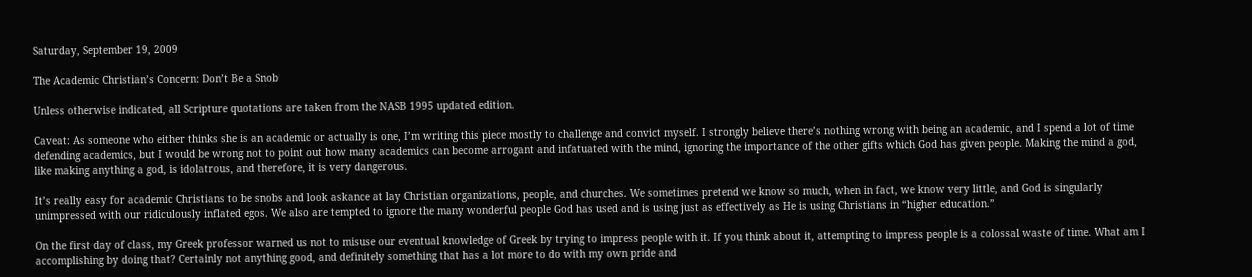Saturday, September 19, 2009

The Academic Christian’s Concern: Don’t Be a Snob

Unless otherwise indicated, all Scripture quotations are taken from the NASB 1995 updated edition.

Caveat: As someone who either thinks she is an academic or actually is one, I’m writing this piece mostly to challenge and convict myself. I strongly believe there’s nothing wrong with being an academic, and I spend a lot of time defending academics, but I would be wrong not to point out how many academics can become arrogant and infatuated with the mind, ignoring the importance of the other gifts which God has given people. Making the mind a god, like making anything a god, is idolatrous, and therefore, it is very dangerous.

It’s really easy for academic Christians to be snobs and look askance at lay Christian organizations, people, and churches. We sometimes pretend we know so much, when in fact, we know very little, and God is singularly unimpressed with our ridiculously inflated egos. We also are tempted to ignore the many wonderful people God has used and is using just as effectively as He is using Christians in “higher education.”

On the first day of class, my Greek professor warned us not to misuse our eventual knowledge of Greek by trying to impress people with it. If you think about it, attempting to impress people is a colossal waste of time. What am I accomplishing by doing that? Certainly not anything good, and definitely something that has a lot more to do with my own pride and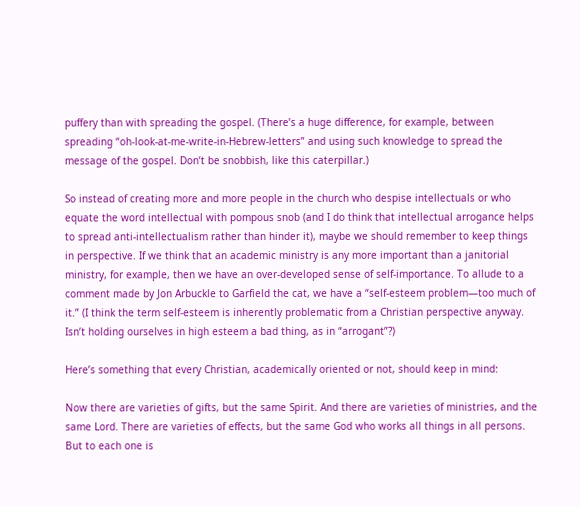puffery than with spreading the gospel. (There’s a huge difference, for example, between spreading “oh-look-at-me-write-in-Hebrew-letters” and using such knowledge to spread the message of the gospel. Don’t be snobbish, like this caterpillar.)

So instead of creating more and more people in the church who despise intellectuals or who equate the word intellectual with pompous snob (and I do think that intellectual arrogance helps to spread anti-intellectualism rather than hinder it), maybe we should remember to keep things in perspective. If we think that an academic ministry is any more important than a janitorial ministry, for example, then we have an over-developed sense of self-importance. To allude to a comment made by Jon Arbuckle to Garfield the cat, we have a “self-esteem problem—too much of it.” (I think the term self-esteem is inherently problematic from a Christian perspective anyway. Isn’t holding ourselves in high esteem a bad thing, as in “arrogant”?)

Here’s something that every Christian, academically oriented or not, should keep in mind:

Now there are varieties of gifts, but the same Spirit. And there are varieties of ministries, and the same Lord. There are varieties of effects, but the same God who works all things in all persons. But to each one is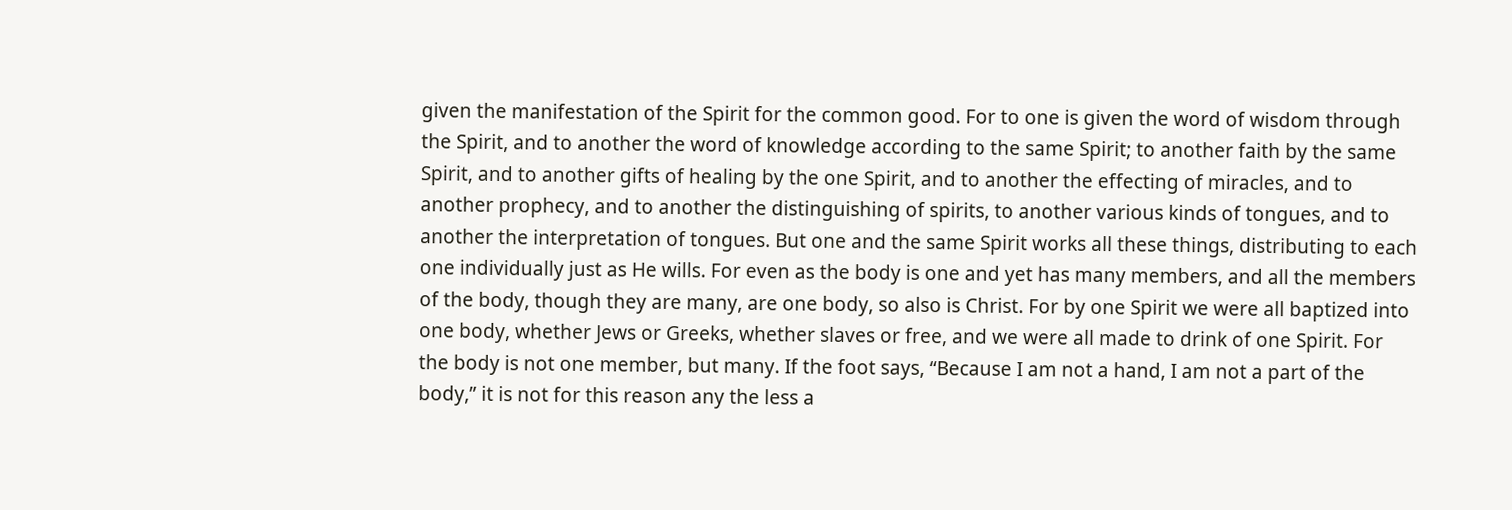given the manifestation of the Spirit for the common good. For to one is given the word of wisdom through the Spirit, and to another the word of knowledge according to the same Spirit; to another faith by the same Spirit, and to another gifts of healing by the one Spirit, and to another the effecting of miracles, and to another prophecy, and to another the distinguishing of spirits, to another various kinds of tongues, and to another the interpretation of tongues. But one and the same Spirit works all these things, distributing to each one individually just as He wills. For even as the body is one and yet has many members, and all the members of the body, though they are many, are one body, so also is Christ. For by one Spirit we were all baptized into one body, whether Jews or Greeks, whether slaves or free, and we were all made to drink of one Spirit. For the body is not one member, but many. If the foot says, “Because I am not a hand, I am not a part of the body,” it is not for this reason any the less a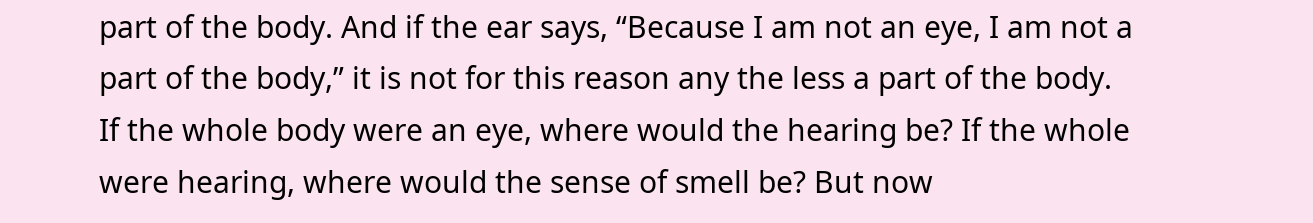part of the body. And if the ear says, “Because I am not an eye, I am not a part of the body,” it is not for this reason any the less a part of the body. If the whole body were an eye, where would the hearing be? If the whole were hearing, where would the sense of smell be? But now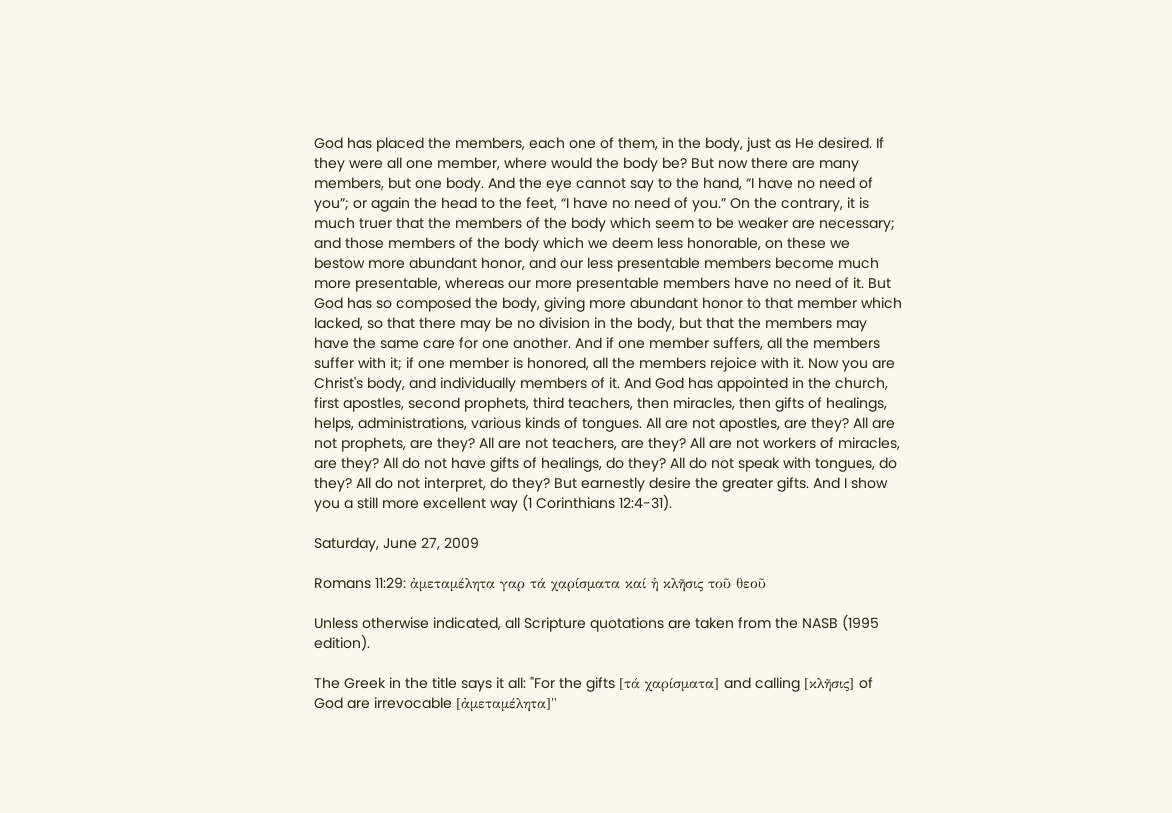God has placed the members, each one of them, in the body, just as He desired. If they were all one member, where would the body be? But now there are many members, but one body. And the eye cannot say to the hand, “I have no need of you”; or again the head to the feet, “I have no need of you.” On the contrary, it is much truer that the members of the body which seem to be weaker are necessary; and those members of the body which we deem less honorable, on these we bestow more abundant honor, and our less presentable members become much more presentable, whereas our more presentable members have no need of it. But God has so composed the body, giving more abundant honor to that member which lacked, so that there may be no division in the body, but that the members may have the same care for one another. And if one member suffers, all the members suffer with it; if one member is honored, all the members rejoice with it. Now you are Christ's body, and individually members of it. And God has appointed in the church, first apostles, second prophets, third teachers, then miracles, then gifts of healings, helps, administrations, various kinds of tongues. All are not apostles, are they? All are not prophets, are they? All are not teachers, are they? All are not workers of miracles, are they? All do not have gifts of healings, do they? All do not speak with tongues, do they? All do not interpret, do they? But earnestly desire the greater gifts. And I show you a still more excellent way (1 Corinthians 12:4-31).

Saturday, June 27, 2009

Romans 11:29: ἀμεταμέλητα γαρ τά χαρίσματα καί ἡ κλῆσις τοῦ θεοῦ

Unless otherwise indicated, all Scripture quotations are taken from the NASB (1995 edition).

The Greek in the title says it all: "For the gifts [τά χαρίσματα] and calling [κλῆσις] of God are irrevocable [ἀμεταμέλητα]"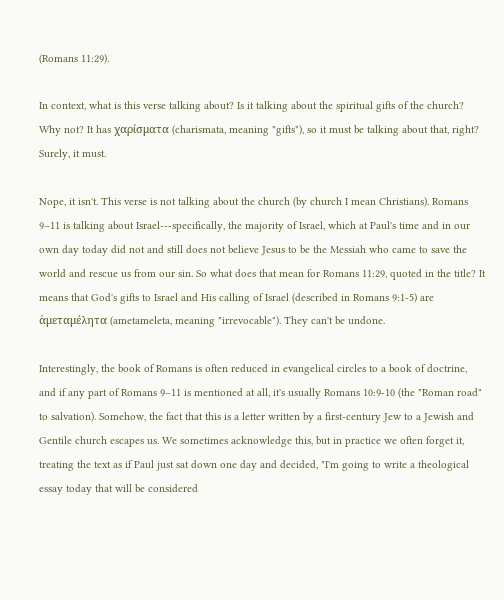(Romans 11:29).

In context, what is this verse talking about? Is it talking about the spiritual gifts of the church? Why not? It has χαρίσματα (charismata, meaning "gifts"), so it must be talking about that, right? Surely, it must.

Nope, it isn't. This verse is not talking about the church (by church I mean Christians). Romans 9–11 is talking about Israel---specifically, the majority of Israel, which at Paul's time and in our own day today did not and still does not believe Jesus to be the Messiah who came to save the world and rescue us from our sin. So what does that mean for Romans 11:29, quoted in the title? It means that God's gifts to Israel and His calling of Israel (described in Romans 9:1-5) are ἀμεταμέλητα (ametameleta, meaning "irrevocable"). They can't be undone.

Interestingly, the book of Romans is often reduced in evangelical circles to a book of doctrine, and if any part of Romans 9–11 is mentioned at all, it's usually Romans 10:9-10 (the "Roman road" to salvation). Somehow, the fact that this is a letter written by a first-century Jew to a Jewish and Gentile church escapes us. We sometimes acknowledge this, but in practice we often forget it, treating the text as if Paul just sat down one day and decided, "I'm going to write a theological essay today that will be considered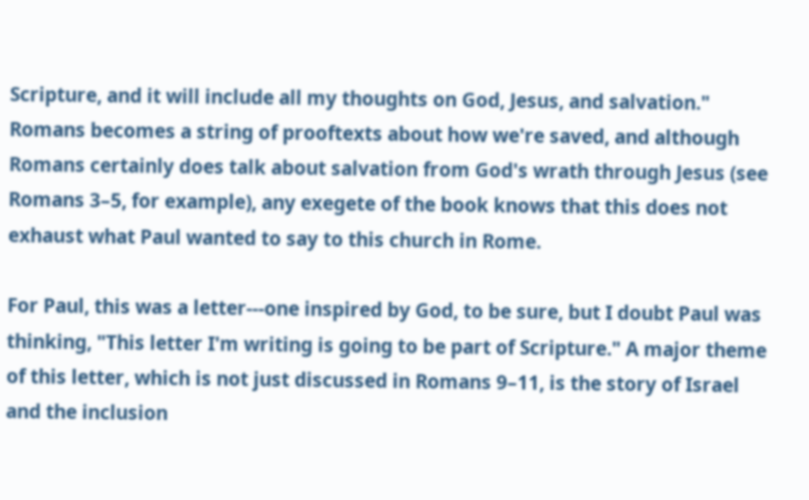Scripture, and it will include all my thoughts on God, Jesus, and salvation." Romans becomes a string of prooftexts about how we're saved, and although Romans certainly does talk about salvation from God's wrath through Jesus (see Romans 3–5, for example), any exegete of the book knows that this does not exhaust what Paul wanted to say to this church in Rome.

For Paul, this was a letter---one inspired by God, to be sure, but I doubt Paul was thinking, "This letter I'm writing is going to be part of Scripture." A major theme of this letter, which is not just discussed in Romans 9–11, is the story of Israel and the inclusion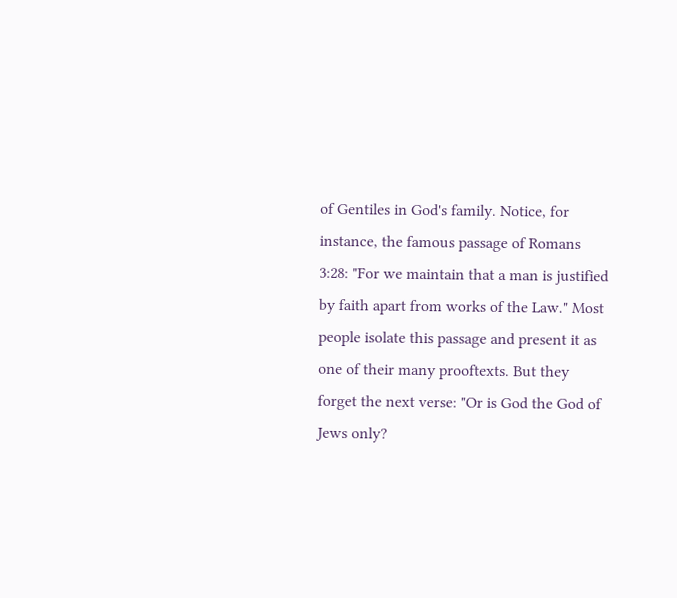of Gentiles in God's family. Notice, for instance, the famous passage of Romans 3:28: "For we maintain that a man is justified by faith apart from works of the Law." Most people isolate this passage and present it as one of their many prooftexts. But they forget the next verse: "Or is God the God of Jews only?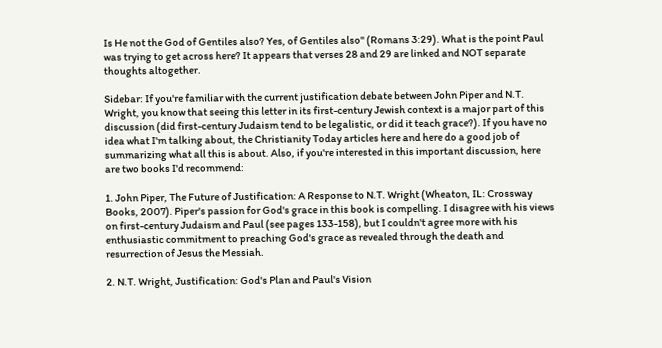Is He not the God of Gentiles also? Yes, of Gentiles also" (Romans 3:29). What is the point Paul was trying to get across here? It appears that verses 28 and 29 are linked and NOT separate thoughts altogether.

Sidebar: If you're familiar with the current justification debate between John Piper and N.T. Wright, you know that seeing this letter in its first-century Jewish context is a major part of this discussion (did first-century Judaism tend to be legalistic, or did it teach grace?). If you have no idea what I'm talking about, the Christianity Today articles here and here do a good job of summarizing what all this is about. Also, if you're interested in this important discussion, here are two books I'd recommend:

1. John Piper, The Future of Justification: A Response to N.T. Wright (Wheaton, IL: Crossway Books, 2007). Piper's passion for God's grace in this book is compelling. I disagree with his views on first-century Judaism and Paul (see pages 133-158), but I couldn't agree more with his enthusiastic commitment to preaching God's grace as revealed through the death and resurrection of Jesus the Messiah.

2. N.T. Wright, Justification: God's Plan and Paul's Vision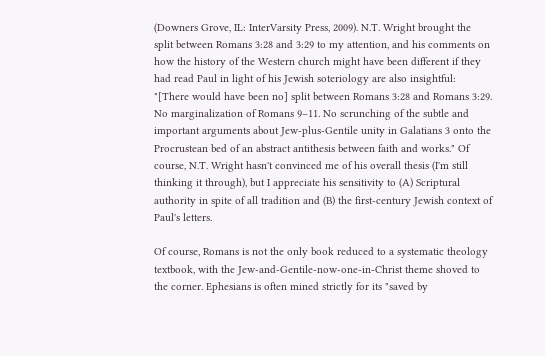(Downers Grove, IL: InterVarsity Press, 2009). N.T. Wright brought the split between Romans 3:28 and 3:29 to my attention, and his comments on how the history of the Western church might have been different if they had read Paul in light of his Jewish soteriology are also insightful: "[There would have been no] split between Romans 3:28 and Romans 3:29. No marginalization of Romans 9–11. No scrunching of the subtle and important arguments about Jew-plus-Gentile unity in Galatians 3 onto the Procrustean bed of an abstract antithesis between faith and works." Of course, N.T. Wright hasn't convinced me of his overall thesis (I'm still thinking it through), but I appreciate his sensitivity to (A) Scriptural authority in spite of all tradition and (B) the first-century Jewish context of Paul's letters.

Of course, Romans is not the only book reduced to a systematic theology textbook, with the Jew-and-Gentile-now-one-in-Christ theme shoved to the corner. Ephesians is often mined strictly for its "saved by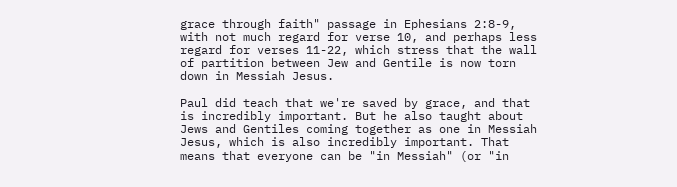grace through faith" passage in Ephesians 2:8-9, with not much regard for verse 10, and perhaps less regard for verses 11-22, which stress that the wall of partition between Jew and Gentile is now torn down in Messiah Jesus.

Paul did teach that we're saved by grace, and that is incredibly important. But he also taught about Jews and Gentiles coming together as one in Messiah Jesus, which is also incredibly important. That means that everyone can be "in Messiah" (or "in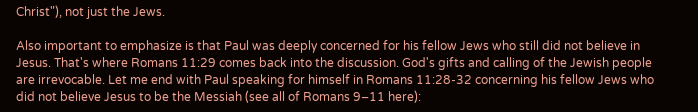Christ"), not just the Jews.

Also important to emphasize is that Paul was deeply concerned for his fellow Jews who still did not believe in Jesus. That's where Romans 11:29 comes back into the discussion. God's gifts and calling of the Jewish people are irrevocable. Let me end with Paul speaking for himself in Romans 11:28-32 concerning his fellow Jews who did not believe Jesus to be the Messiah (see all of Romans 9–11 here):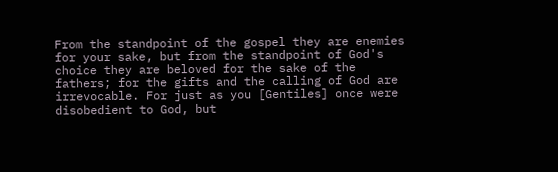From the standpoint of the gospel they are enemies for your sake, but from the standpoint of God's choice they are beloved for the sake of the fathers; for the gifts and the calling of God are irrevocable. For just as you [Gentiles] once were disobedient to God, but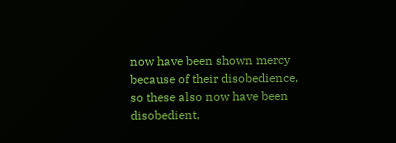now have been shown mercy because of their disobedience, so these also now have been disobedient,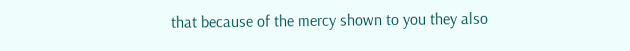that because of the mercy shown to you they also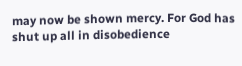may now be shown mercy. For God has shut up all in disobedience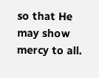so that He may show mercy to all.